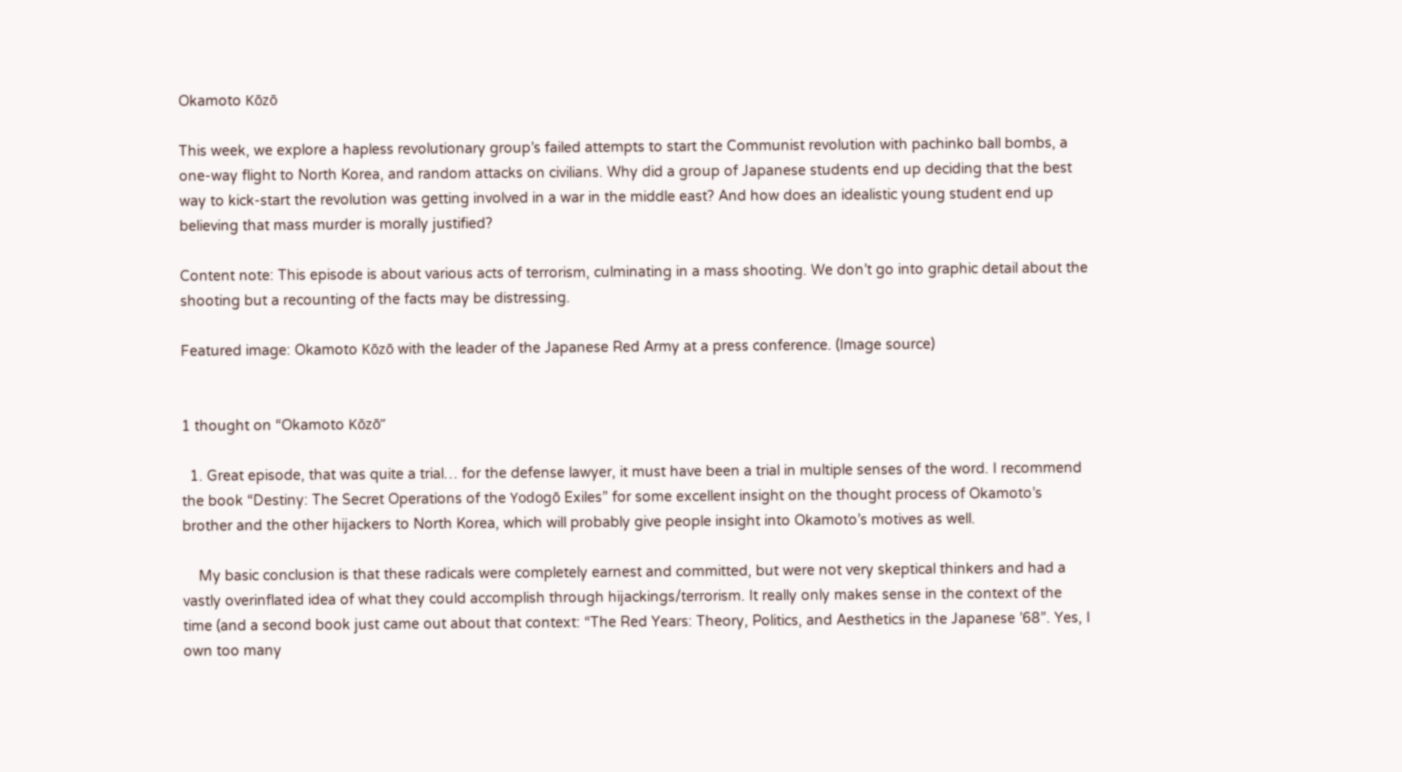Okamoto Kōzō

This week, we explore a hapless revolutionary group’s failed attempts to start the Communist revolution with pachinko ball bombs, a one-way flight to North Korea, and random attacks on civilians. Why did a group of Japanese students end up deciding that the best way to kick-start the revolution was getting involved in a war in the middle east? And how does an idealistic young student end up believing that mass murder is morally justified?

Content note: This episode is about various acts of terrorism, culminating in a mass shooting. We don’t go into graphic detail about the shooting but a recounting of the facts may be distressing.

Featured image: Okamoto Kōzō with the leader of the Japanese Red Army at a press conference. (Image source)


1 thought on “Okamoto Kōzō”

  1. Great episode, that was quite a trial… for the defense lawyer, it must have been a trial in multiple senses of the word. I recommend the book “Destiny: The Secret Operations of the Yodogō Exiles” for some excellent insight on the thought process of Okamoto’s brother and the other hijackers to North Korea, which will probably give people insight into Okamoto’s motives as well.

    My basic conclusion is that these radicals were completely earnest and committed, but were not very skeptical thinkers and had a vastly overinflated idea of what they could accomplish through hijackings/terrorism. It really only makes sense in the context of the time (and a second book just came out about that context: “The Red Years: Theory, Politics, and Aesthetics in the Japanese ’68”. Yes, I own too many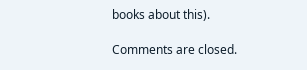books about this).

Comments are closed.